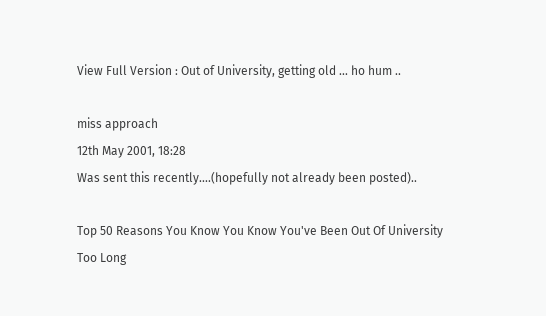View Full Version : Out of University, getting old ... ho hum ..

miss approach
12th May 2001, 18:28
Was sent this recently....(hopefully not already been posted)..

Top 50 Reasons You Know You Know You've Been Out Of University Too Long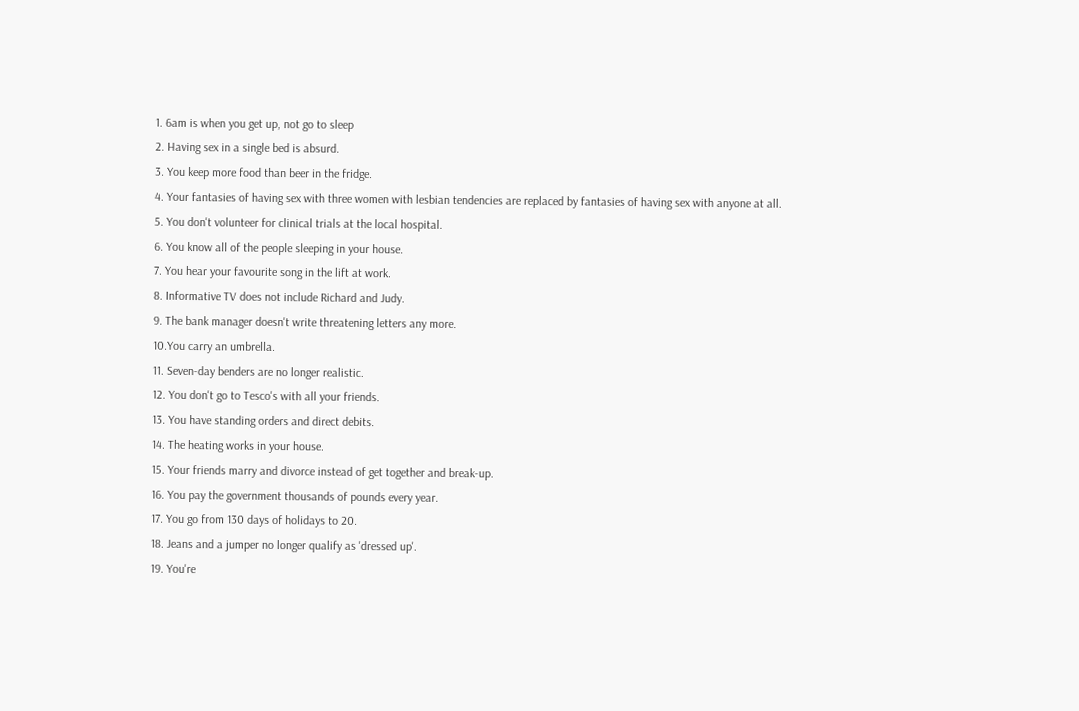1. 6am is when you get up, not go to sleep
2. Having sex in a single bed is absurd.
3. You keep more food than beer in the fridge.
4. Your fantasies of having sex with three women with lesbian tendencies are replaced by fantasies of having sex with anyone at all.
5. You don't volunteer for clinical trials at the local hospital.
6. You know all of the people sleeping in your house.
7. You hear your favourite song in the lift at work.
8. Informative TV does not include Richard and Judy.
9. The bank manager doesn't write threatening letters any more.
10.You carry an umbrella.
11. Seven-day benders are no longer realistic.
12. You don't go to Tesco's with all your friends.
13. You have standing orders and direct debits.
14. The heating works in your house.
15. Your friends marry and divorce instead of get together and break-up.
16. You pay the government thousands of pounds every year.
17. You go from 130 days of holidays to 20.
18. Jeans and a jumper no longer qualify as 'dressed up'.
19. You're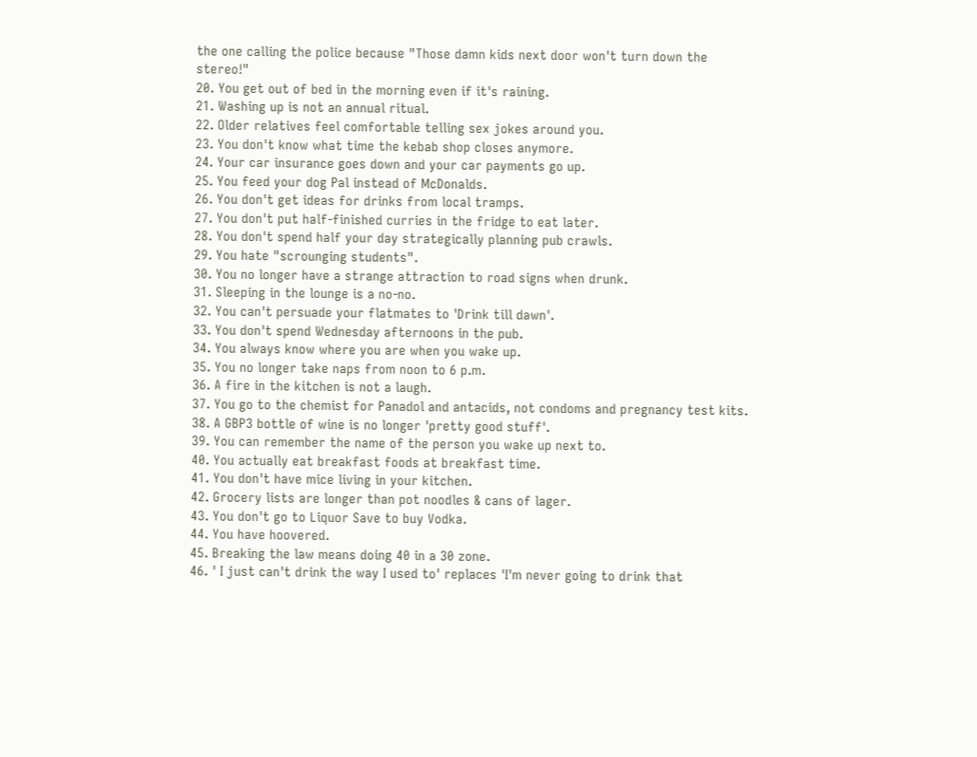the one calling the police because "Those damn kids next door won't turn down the stereo!"
20. You get out of bed in the morning even if it's raining.
21. Washing up is not an annual ritual.
22. Older relatives feel comfortable telling sex jokes around you.
23. You don't know what time the kebab shop closes anymore.
24. Your car insurance goes down and your car payments go up.
25. You feed your dog Pal instead of McDonalds.
26. You don't get ideas for drinks from local tramps.
27. You don't put half-finished curries in the fridge to eat later.
28. You don't spend half your day strategically planning pub crawls.
29. You hate "scrounging students".
30. You no longer have a strange attraction to road signs when drunk.
31. Sleeping in the lounge is a no-no.
32. You can't persuade your flatmates to 'Drink till dawn'.
33. You don't spend Wednesday afternoons in the pub.
34. You always know where you are when you wake up.
35. You no longer take naps from noon to 6 p.m.
36. A fire in the kitchen is not a laugh.
37. You go to the chemist for Panadol and antacids, not condoms and pregnancy test kits.
38. A GBP3 bottle of wine is no longer 'pretty good stuff'.
39. You can remember the name of the person you wake up next to.
40. You actually eat breakfast foods at breakfast time.
41. You don't have mice living in your kitchen.
42. Grocery lists are longer than pot noodles & cans of lager.
43. You don't go to Liquor Save to buy Vodka.
44. You have hoovered.
45. Breaking the law means doing 40 in a 30 zone.
46. ' I just can't drink the way I used to' replaces 'I'm never going to drink that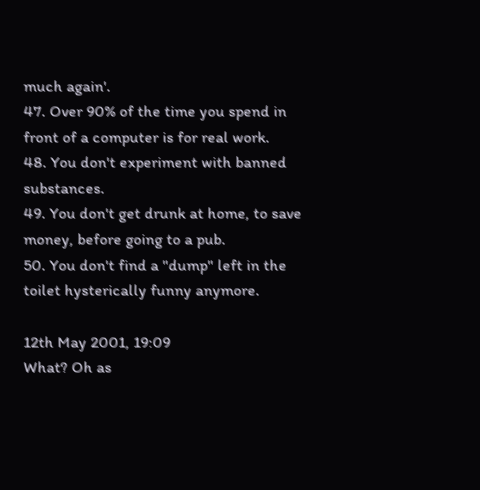much again'.
47. Over 90% of the time you spend in front of a computer is for real work.
48. You don't experiment with banned substances.
49. You don't get drunk at home, to save money, before going to a pub.
50. You don't find a "dump" left in the toilet hysterically funny anymore.

12th May 2001, 19:09
What? Oh as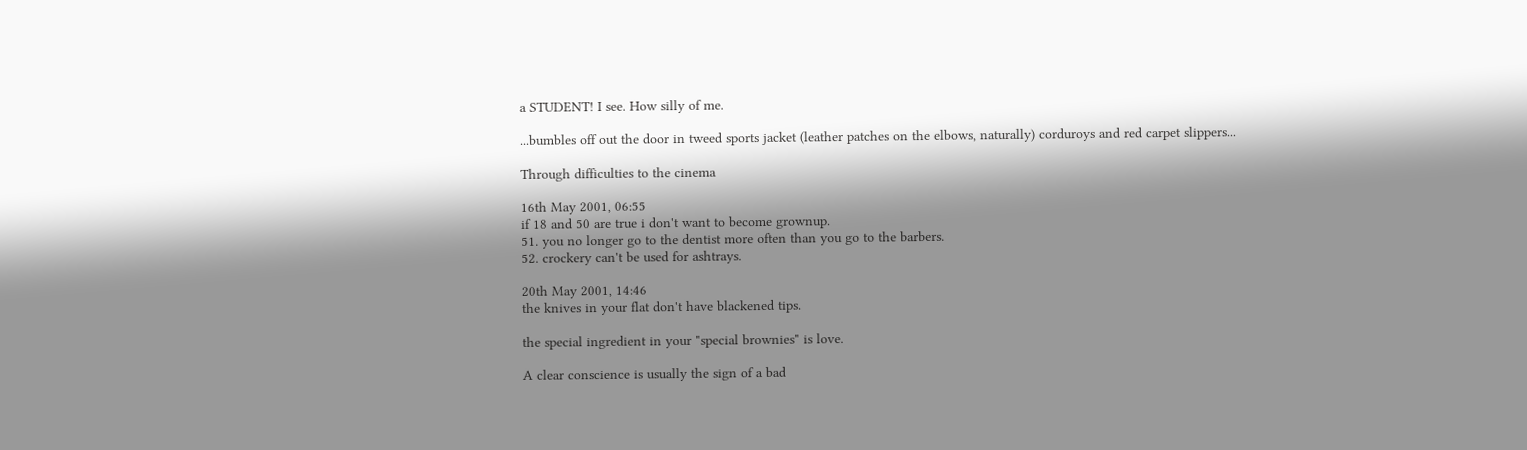a STUDENT! I see. How silly of me.

...bumbles off out the door in tweed sports jacket (leather patches on the elbows, naturally) corduroys and red carpet slippers...

Through difficulties to the cinema

16th May 2001, 06:55
if 18 and 50 are true i don't want to become grownup.
51. you no longer go to the dentist more often than you go to the barbers.
52. crockery can't be used for ashtrays.

20th May 2001, 14:46
the knives in your flat don't have blackened tips.

the special ingredient in your "special brownies" is love.

A clear conscience is usually the sign of a bad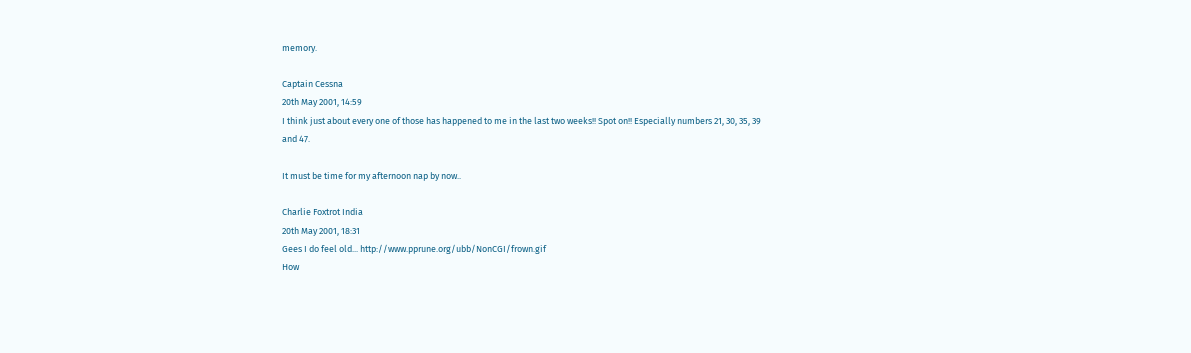memory.

Captain Cessna
20th May 2001, 14:59
I think just about every one of those has happened to me in the last two weeks!! Spot on!! Especially numbers 21, 30, 35, 39 and 47.

It must be time for my afternoon nap by now..

Charlie Foxtrot India
20th May 2001, 18:31
Gees I do feel old... http://www.pprune.org/ubb/NonCGI/frown.gif
How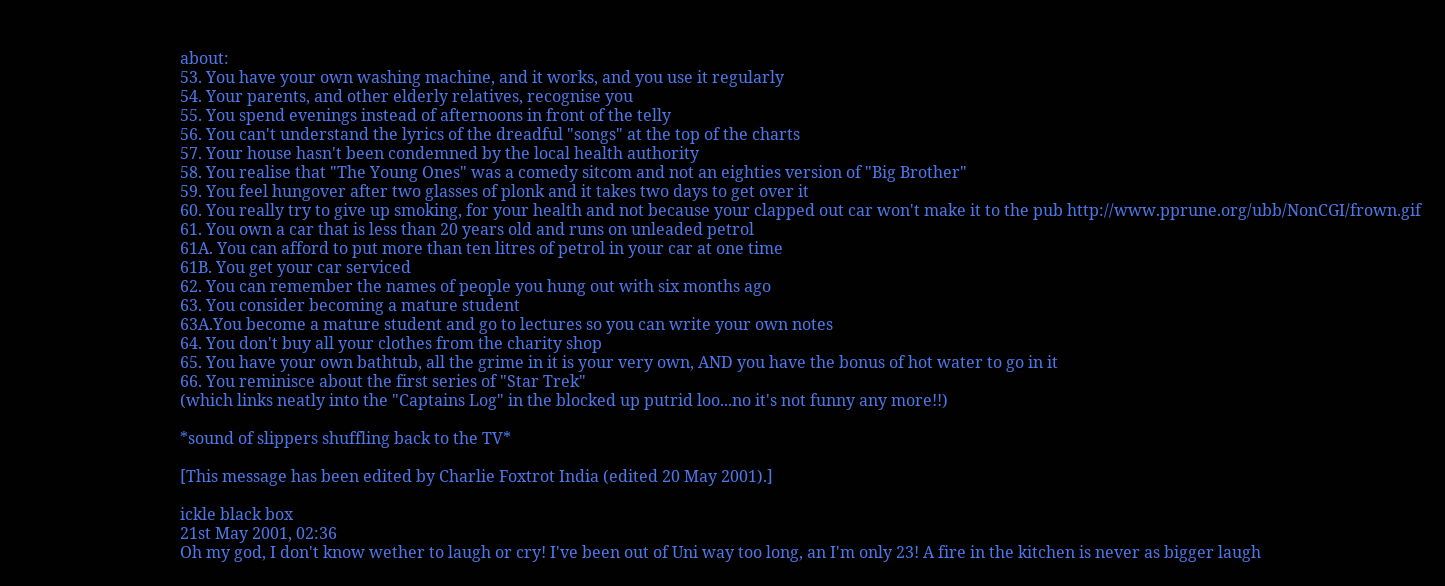about:
53. You have your own washing machine, and it works, and you use it regularly
54. Your parents, and other elderly relatives, recognise you
55. You spend evenings instead of afternoons in front of the telly
56. You can't understand the lyrics of the dreadful "songs" at the top of the charts
57. Your house hasn't been condemned by the local health authority
58. You realise that "The Young Ones" was a comedy sitcom and not an eighties version of "Big Brother"
59. You feel hungover after two glasses of plonk and it takes two days to get over it
60. You really try to give up smoking, for your health and not because your clapped out car won't make it to the pub http://www.pprune.org/ubb/NonCGI/frown.gif
61. You own a car that is less than 20 years old and runs on unleaded petrol
61A. You can afford to put more than ten litres of petrol in your car at one time
61B. You get your car serviced
62. You can remember the names of people you hung out with six months ago
63. You consider becoming a mature student
63A.You become a mature student and go to lectures so you can write your own notes
64. You don't buy all your clothes from the charity shop
65. You have your own bathtub, all the grime in it is your very own, AND you have the bonus of hot water to go in it
66. You reminisce about the first series of "Star Trek"
(which links neatly into the "Captains Log" in the blocked up putrid loo...no it's not funny any more!!)

*sound of slippers shuffling back to the TV*

[This message has been edited by Charlie Foxtrot India (edited 20 May 2001).]

ickle black box
21st May 2001, 02:36
Oh my god, I don't know wether to laugh or cry! I've been out of Uni way too long, an I'm only 23! A fire in the kitchen is never as bigger laugh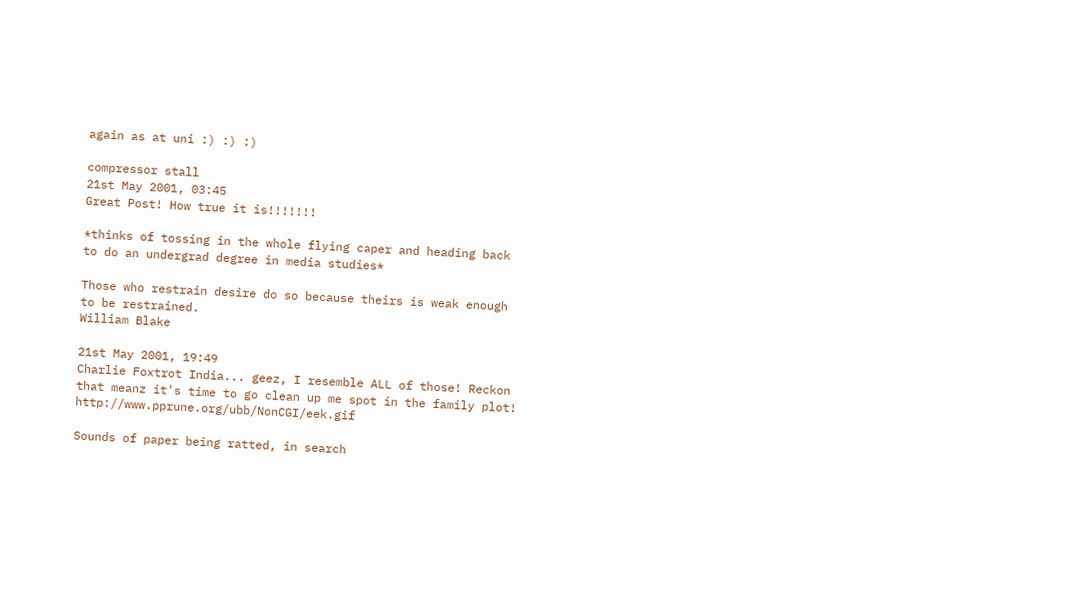again as at uni :) :) :)

compressor stall
21st May 2001, 03:45
Great Post! How true it is!!!!!!!

*thinks of tossing in the whole flying caper and heading back to do an undergrad degree in media studies*

Those who restrain desire do so because theirs is weak enough to be restrained.
William Blake

21st May 2001, 19:49
Charlie Foxtrot India... geez, I resemble ALL of those! Reckon that meanz it's time to go clean up me spot in the family plot! http://www.pprune.org/ubb/NonCGI/eek.gif

Sounds of paper being ratted, in search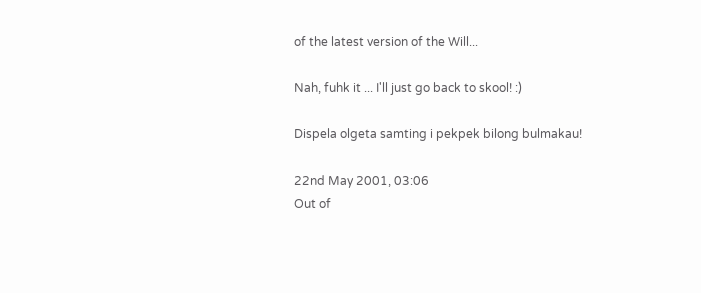of the latest version of the Will...

Nah, fuhk it ... I'll just go back to skool! :)

Dispela olgeta samting i pekpek bilong bulmakau!

22nd May 2001, 03:06
Out of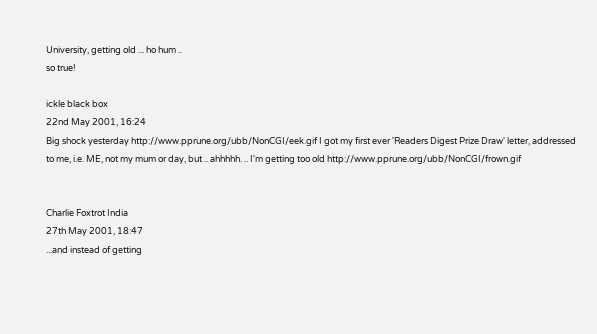University, getting old ... ho hum ..
so true!

ickle black box
22nd May 2001, 16:24
Big shock yesterday http://www.pprune.org/ubb/NonCGI/eek.gif I got my first ever 'Readers Digest Prize Draw' letter, addressed to me, i.e. ME, not my mum or day, but .. ahhhhh. .. I'm getting too old http://www.pprune.org/ubb/NonCGI/frown.gif


Charlie Foxtrot India
27th May 2001, 18:47
...and instead of getting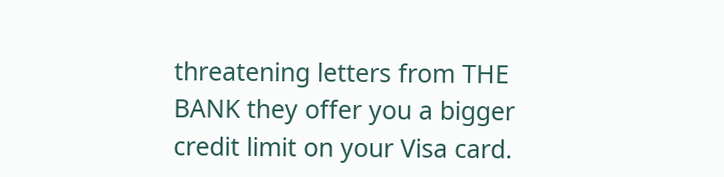threatening letters from THE BANK they offer you a bigger credit limit on your Visa card.